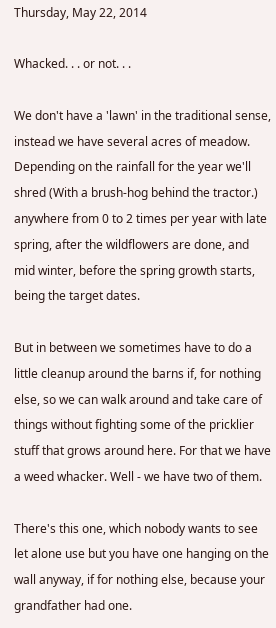Thursday, May 22, 2014

Whacked. . . or not. . .

We don't have a 'lawn' in the traditional sense, instead we have several acres of meadow. Depending on the rainfall for the year we'll shred (With a brush-hog behind the tractor.) anywhere from 0 to 2 times per year with late spring, after the wildflowers are done, and mid winter, before the spring growth starts, being the target dates.

But in between we sometimes have to do a little cleanup around the barns if, for nothing else, so we can walk around and take care of things without fighting some of the pricklier stuff that grows around here. For that we have a weed whacker. Well - we have two of them.

There's this one, which nobody wants to see let alone use but you have one hanging on the wall anyway, if for nothing else, because your grandfather had one.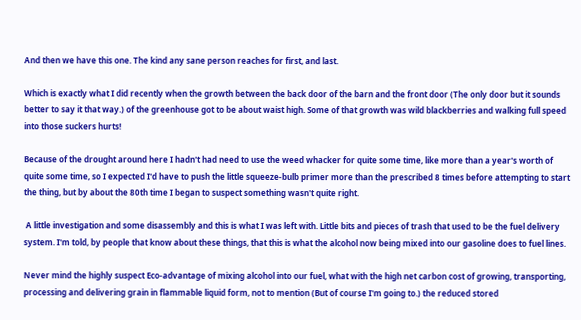And then we have this one. The kind any sane person reaches for first, and last.

Which is exactly what I did recently when the growth between the back door of the barn and the front door (The only door but it sounds better to say it that way.) of the greenhouse got to be about waist high. Some of that growth was wild blackberries and walking full speed into those suckers hurts!

Because of the drought around here I hadn't had need to use the weed whacker for quite some time, like more than a year's worth of quite some time, so I expected I'd have to push the little squeeze-bulb primer more than the prescribed 8 times before attempting to start the thing, but by about the 80th time I began to suspect something wasn't quite right.

 A little investigation and some disassembly and this is what I was left with. Little bits and pieces of trash that used to be the fuel delivery system. I'm told, by people that know about these things, that this is what the alcohol now being mixed into our gasoline does to fuel lines.

Never mind the highly suspect Eco-advantage of mixing alcohol into our fuel, what with the high net carbon cost of growing, transporting, processing and delivering grain in flammable liquid form, not to mention (But of course I'm going to.) the reduced stored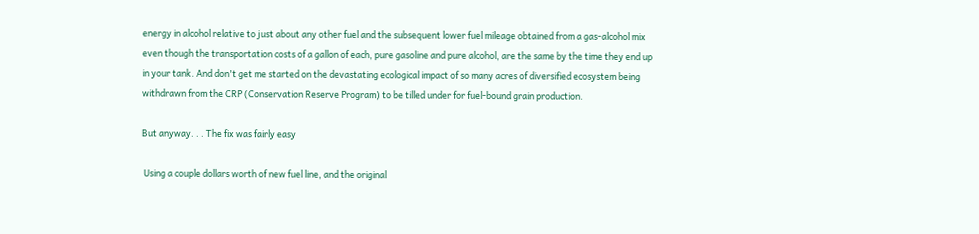energy in alcohol relative to just about any other fuel and the subsequent lower fuel mileage obtained from a gas-alcohol mix even though the transportation costs of a gallon of each, pure gasoline and pure alcohol, are the same by the time they end up in your tank. And don't get me started on the devastating ecological impact of so many acres of diversified ecosystem being withdrawn from the CRP (Conservation Reserve Program) to be tilled under for fuel-bound grain production.

But anyway. . . The fix was fairly easy

 Using a couple dollars worth of new fuel line, and the original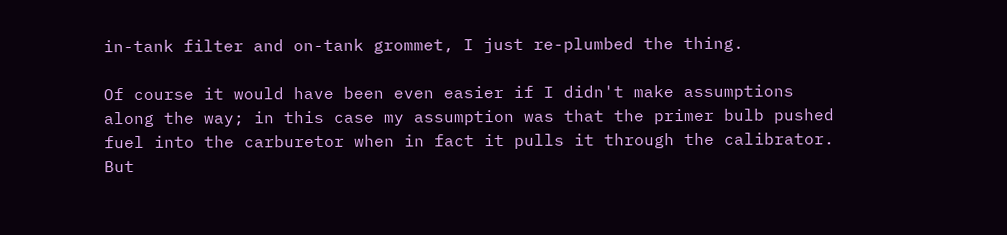in-tank filter and on-tank grommet, I just re-plumbed the thing.

Of course it would have been even easier if I didn't make assumptions along the way; in this case my assumption was that the primer bulb pushed fuel into the carburetor when in fact it pulls it through the calibrator.  But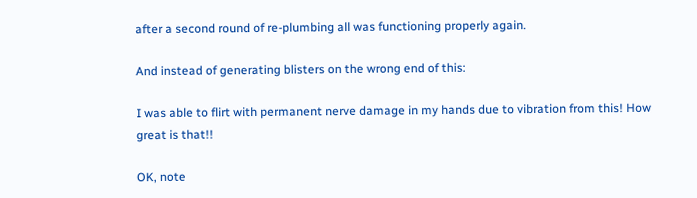after a second round of re-plumbing all was functioning properly again.

And instead of generating blisters on the wrong end of this:

I was able to flirt with permanent nerve damage in my hands due to vibration from this! How great is that!!

OK, note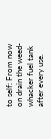to self: From now on drain the weed-whacker fuel tank after every use.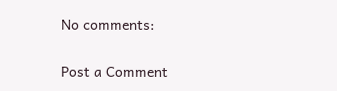No comments:

Post a Comment